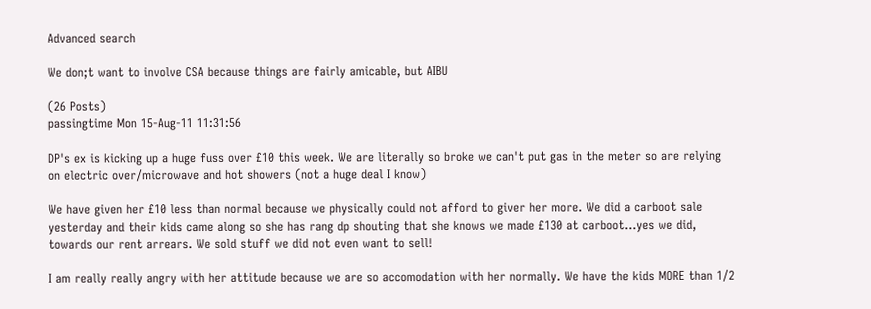Advanced search

We don;t want to involve CSA because things are fairly amicable, but AIBU

(26 Posts)
passingtime Mon 15-Aug-11 11:31:56

DP's ex is kicking up a huge fuss over £10 this week. We are literally so broke we can't put gas in the meter so are relying on electric over/microwave and hot showers (not a huge deal I know)

We have given her £10 less than normal because we physically could not afford to giver her more. We did a carboot sale yesterday and their kids came along so she has rang dp shouting that she knows we made £130 at carboot...yes we did, towards our rent arrears. We sold stuff we did not even want to sell!

I am really really angry with her attitude because we are so accomodation with her normally. We have the kids MORE than 1/2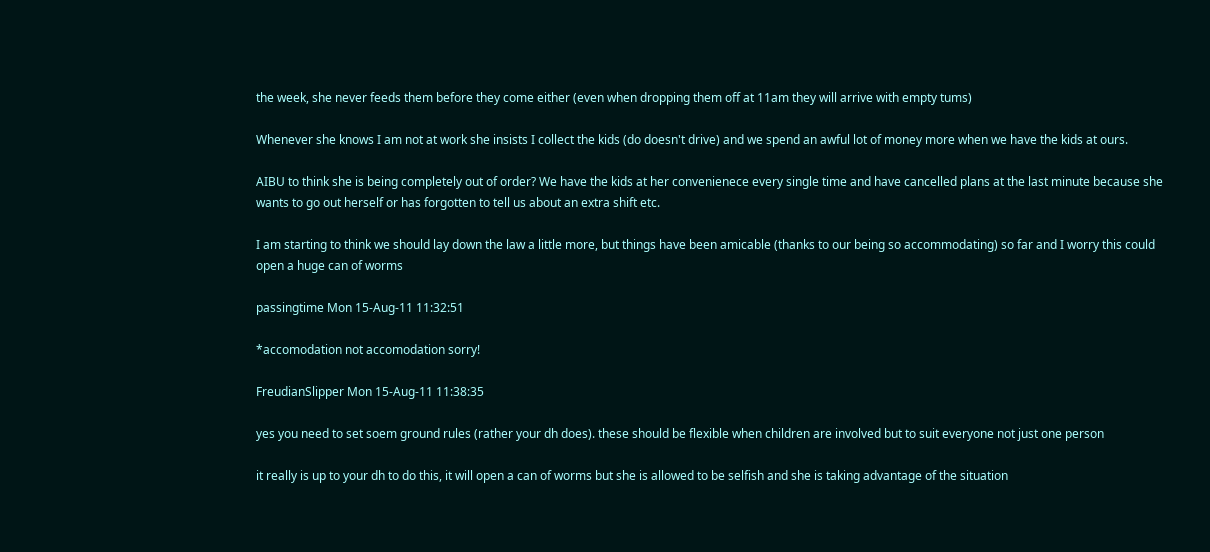the week, she never feeds them before they come either (even when dropping them off at 11am they will arrive with empty tums)

Whenever she knows I am not at work she insists I collect the kids (do doesn't drive) and we spend an awful lot of money more when we have the kids at ours.

AIBU to think she is being completely out of order? We have the kids at her convenienece every single time and have cancelled plans at the last minute because she wants to go out herself or has forgotten to tell us about an extra shift etc.

I am starting to think we should lay down the law a little more, but things have been amicable (thanks to our being so accommodating) so far and I worry this could open a huge can of worms

passingtime Mon 15-Aug-11 11:32:51

*accomodation not accomodation sorry!

FreudianSlipper Mon 15-Aug-11 11:38:35

yes you need to set soem ground rules (rather your dh does). these should be flexible when children are involved but to suit everyone not just one person

it really is up to your dh to do this, it will open a can of worms but she is allowed to be selfish and she is taking advantage of the situation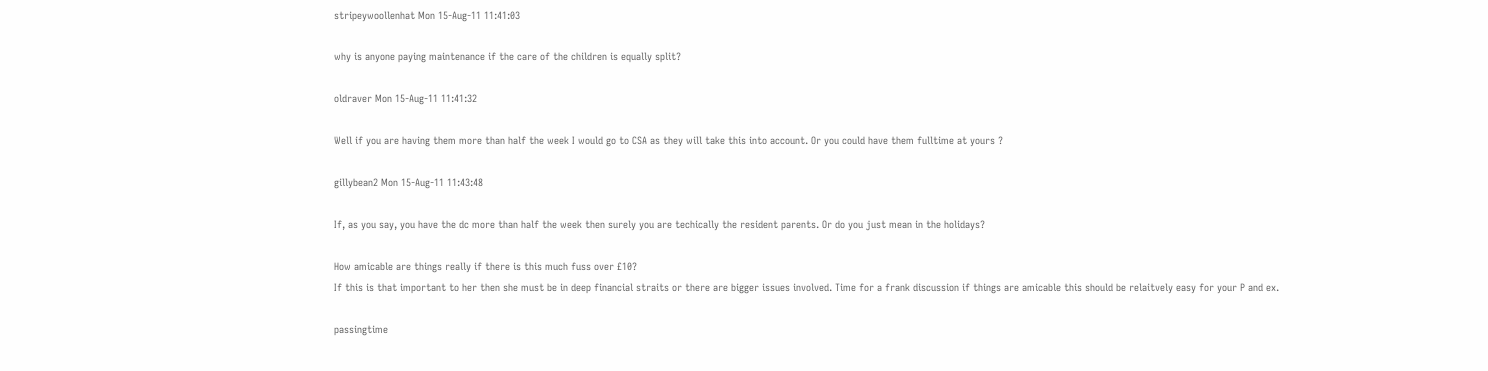stripeywoollenhat Mon 15-Aug-11 11:41:03

why is anyone paying maintenance if the care of the children is equally split?

oldraver Mon 15-Aug-11 11:41:32

Well if you are having them more than half the week I would go to CSA as they will take this into account. Or you could have them fulltime at yours ?

gillybean2 Mon 15-Aug-11 11:43:48

If, as you say, you have the dc more than half the week then surely you are techically the resident parents. Or do you just mean in the holidays?

How amicable are things really if there is this much fuss over £10?
If this is that important to her then she must be in deep financial straits or there are bigger issues involved. Time for a frank discussion if things are amicable this should be relaitvely easy for your P and ex.

passingtime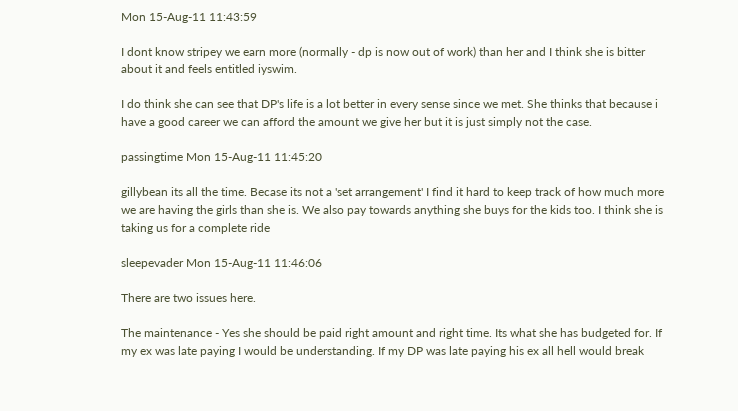Mon 15-Aug-11 11:43:59

I dont know stripey we earn more (normally - dp is now out of work) than her and I think she is bitter about it and feels entitled iyswim.

I do think she can see that DP's life is a lot better in every sense since we met. She thinks that because i have a good career we can afford the amount we give her but it is just simply not the case.

passingtime Mon 15-Aug-11 11:45:20

gillybean its all the time. Becase its not a 'set arrangement' I find it hard to keep track of how much more we are having the girls than she is. We also pay towards anything she buys for the kids too. I think she is taking us for a complete ride

sleepevader Mon 15-Aug-11 11:46:06

There are two issues here.

The maintenance - Yes she should be paid right amount and right time. Its what she has budgeted for. If my ex was late paying I would be understanding. If my DP was late paying his ex all hell would break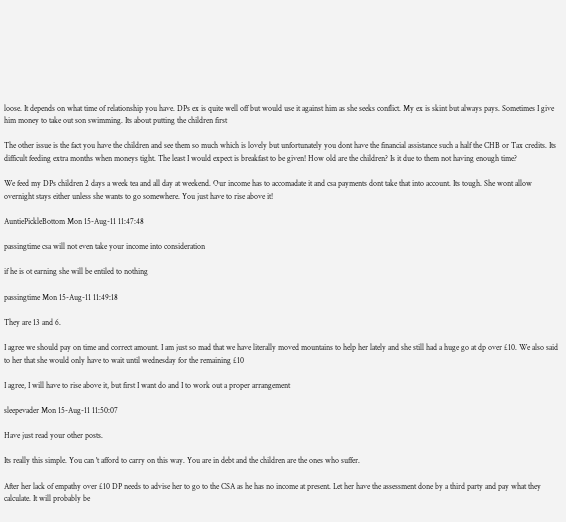loose. It depends on what time of relationship you have. DPs ex is quite well off but would use it against him as she seeks conflict. My ex is skint but always pays. Sometimes I give him money to take out son swimming. Its about putting the children first

The other issue is the fact you have the children and see them so much which is lovely but unfortunately you dont have the financial assistance such a half the CHB or Tax credits. Its difficult feeding extra months when moneys tight. The least I would expect is breakfast to be given! How old are the children? Is it due to them not having enough time?

We feed my DPs children 2 days a week tea and all day at weekend. Our income has to accomadate it and csa payments dont take that into account. Its tough. She wont allow overnight stays either unless she wants to go somewhere. You just have to rise above it!

AuntiePickleBottom Mon 15-Aug-11 11:47:48

passingtime csa will not even take your income into consideration

if he is ot earning she will be entiled to nothing

passingtime Mon 15-Aug-11 11:49:18

They are 13 and 6.

I agree we should pay on time and correct amount. I am just so mad that we have literally moved mountains to help her lately and she still had a huge go at dp over £10. We also said to her that she would only have to wait until wednesday for the remaining £10

I agree, I will have to rise above it, but first I want do and I to work out a proper arrangement

sleepevader Mon 15-Aug-11 11:50:07

Have just read your other posts.

Its really this simple. You can 't afford to carry on this way. You are in debt and the children are the ones who suffer.

After her lack of empathy over £10 DP needs to advise her to go to the CSA as he has no income at present. Let her have the assessment done by a third party and pay what they calculate. It will probably be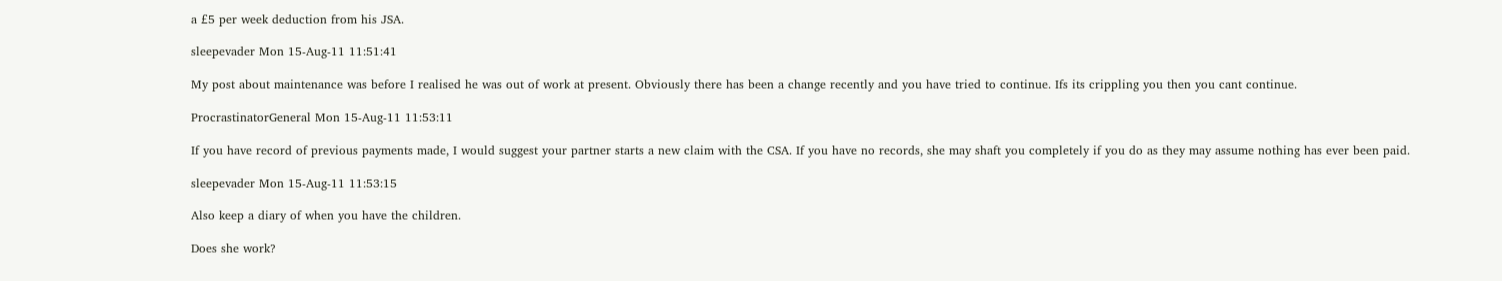a £5 per week deduction from his JSA.

sleepevader Mon 15-Aug-11 11:51:41

My post about maintenance was before I realised he was out of work at present. Obviously there has been a change recently and you have tried to continue. Ifs its crippling you then you cant continue.

ProcrastinatorGeneral Mon 15-Aug-11 11:53:11

If you have record of previous payments made, I would suggest your partner starts a new claim with the CSA. If you have no records, she may shaft you completely if you do as they may assume nothing has ever been paid.

sleepevader Mon 15-Aug-11 11:53:15

Also keep a diary of when you have the children.

Does she work?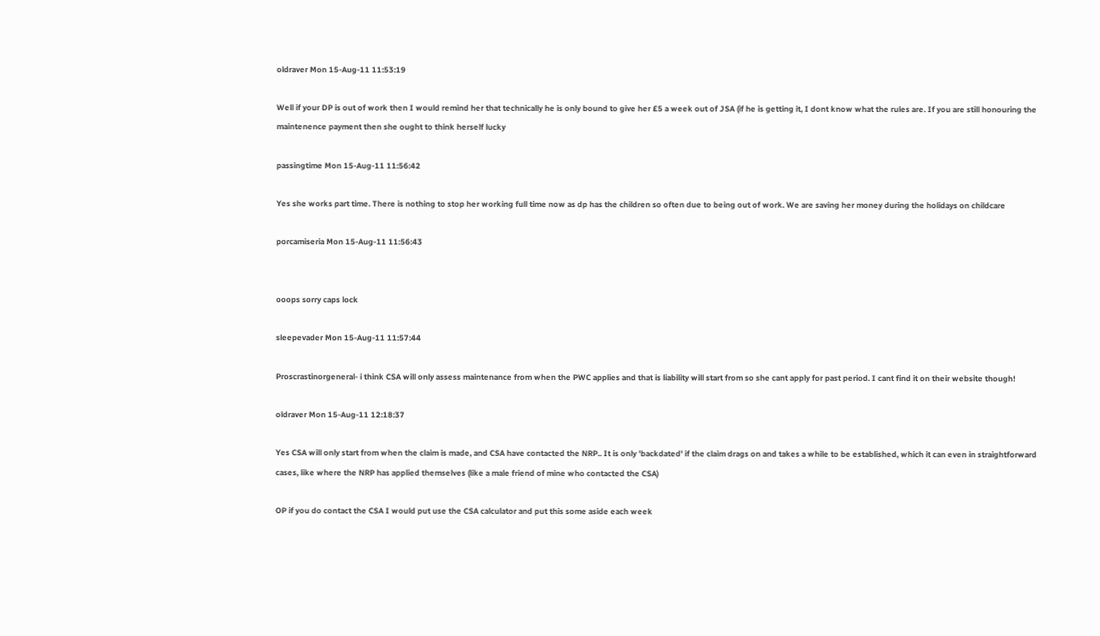oldraver Mon 15-Aug-11 11:53:19

Well if your DP is out of work then I would remind her that technically he is only bound to give her £5 a week out of JSA (if he is getting it, I dont know what the rules are. If you are still honouring the maintenence payment then she ought to think herself lucky

passingtime Mon 15-Aug-11 11:56:42

Yes she works part time. There is nothing to stop her working full time now as dp has the children so often due to being out of work. We are saving her money during the holidays on childcare

porcamiseria Mon 15-Aug-11 11:56:43


ooops sorry caps lock

sleepevader Mon 15-Aug-11 11:57:44

Proscrastinorgeneral- i think CSA will only assess maintenance from when the PWC applies and that is liability will start from so she cant apply for past period. I cant find it on their website though!

oldraver Mon 15-Aug-11 12:18:37

Yes CSA will only start from when the claim is made, and CSA have contacted the NRP.. It is only 'backdated' if the claim drags on and takes a while to be established, which it can even in straightforward cases, like where the NRP has applied themselves (like a male friend of mine who contacted the CSA)

OP if you do contact the CSA I would put use the CSA calculator and put this some aside each week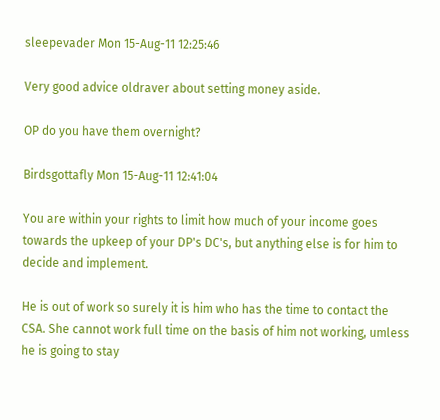sleepevader Mon 15-Aug-11 12:25:46

Very good advice oldraver about setting money aside.

OP do you have them overnight?

Birdsgottafly Mon 15-Aug-11 12:41:04

You are within your rights to limit how much of your income goes towards the upkeep of your DP's DC's, but anything else is for him to decide and implement.

He is out of work so surely it is him who has the time to contact the CSA. She cannot work full time on the basis of him not working, umless he is going to stay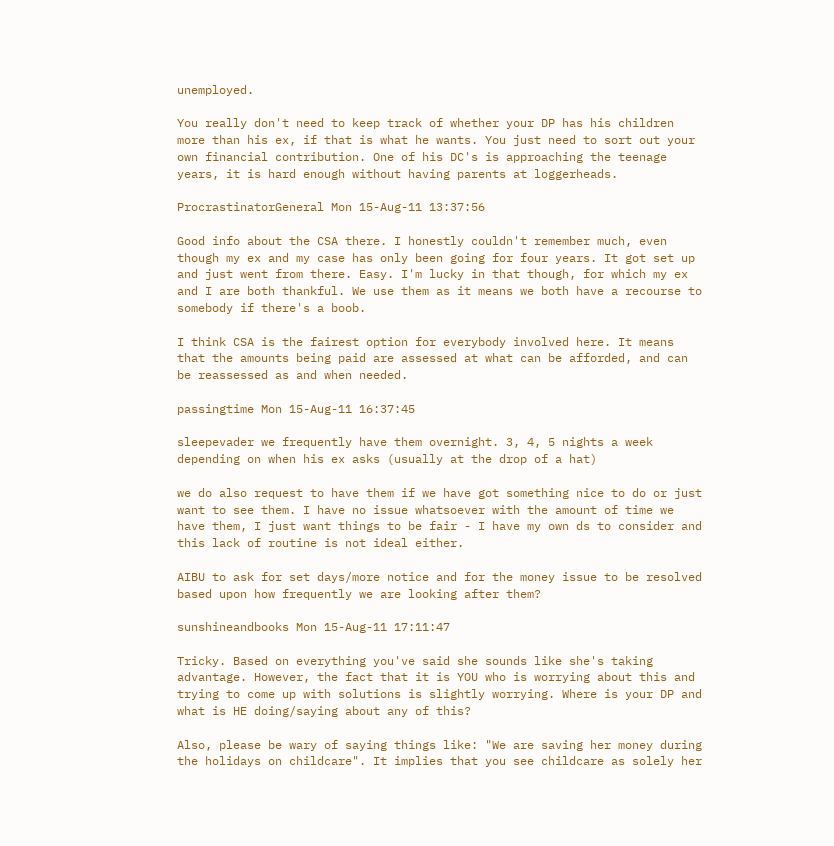unemployed.

You really don't need to keep track of whether your DP has his children more than his ex, if that is what he wants. You just need to sort out your own financial contribution. One of his DC's is approaching the teenage years, it is hard enough without having parents at loggerheads.

ProcrastinatorGeneral Mon 15-Aug-11 13:37:56

Good info about the CSA there. I honestly couldn't remember much, even though my ex and my case has only been going for four years. It got set up and just went from there. Easy. I'm lucky in that though, for which my ex and I are both thankful. We use them as it means we both have a recourse to somebody if there's a boob.

I think CSA is the fairest option for everybody involved here. It means that the amounts being paid are assessed at what can be afforded, and can be reassessed as and when needed.

passingtime Mon 15-Aug-11 16:37:45

sleepevader we frequently have them overnight. 3, 4, 5 nights a week depending on when his ex asks (usually at the drop of a hat)

we do also request to have them if we have got something nice to do or just want to see them. I have no issue whatsoever with the amount of time we have them, I just want things to be fair - I have my own ds to consider and this lack of routine is not ideal either.

AIBU to ask for set days/more notice and for the money issue to be resolved based upon how frequently we are looking after them?

sunshineandbooks Mon 15-Aug-11 17:11:47

Tricky. Based on everything you've said she sounds like she's taking advantage. However, the fact that it is YOU who is worrying about this and trying to come up with solutions is slightly worrying. Where is your DP and what is HE doing/saying about any of this?

Also, please be wary of saying things like: "We are saving her money during the holidays on childcare". It implies that you see childcare as solely her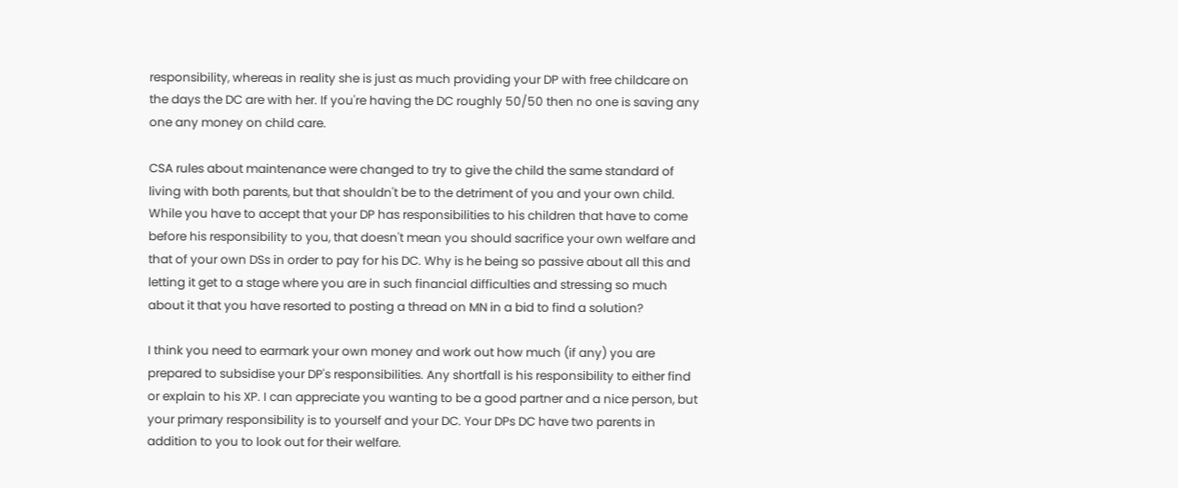responsibility, whereas in reality she is just as much providing your DP with free childcare on the days the DC are with her. If you're having the DC roughly 50/50 then no one is saving any one any money on child care.

CSA rules about maintenance were changed to try to give the child the same standard of living with both parents, but that shouldn't be to the detriment of you and your own child. While you have to accept that your DP has responsibilities to his children that have to come before his responsibility to you, that doesn't mean you should sacrifice your own welfare and that of your own DSs in order to pay for his DC. Why is he being so passive about all this and letting it get to a stage where you are in such financial difficulties and stressing so much about it that you have resorted to posting a thread on MN in a bid to find a solution?

I think you need to earmark your own money and work out how much (if any) you are prepared to subsidise your DP's responsibilities. Any shortfall is his responsibility to either find or explain to his XP. I can appreciate you wanting to be a good partner and a nice person, but your primary responsibility is to yourself and your DC. Your DPs DC have two parents in addition to you to look out for their welfare.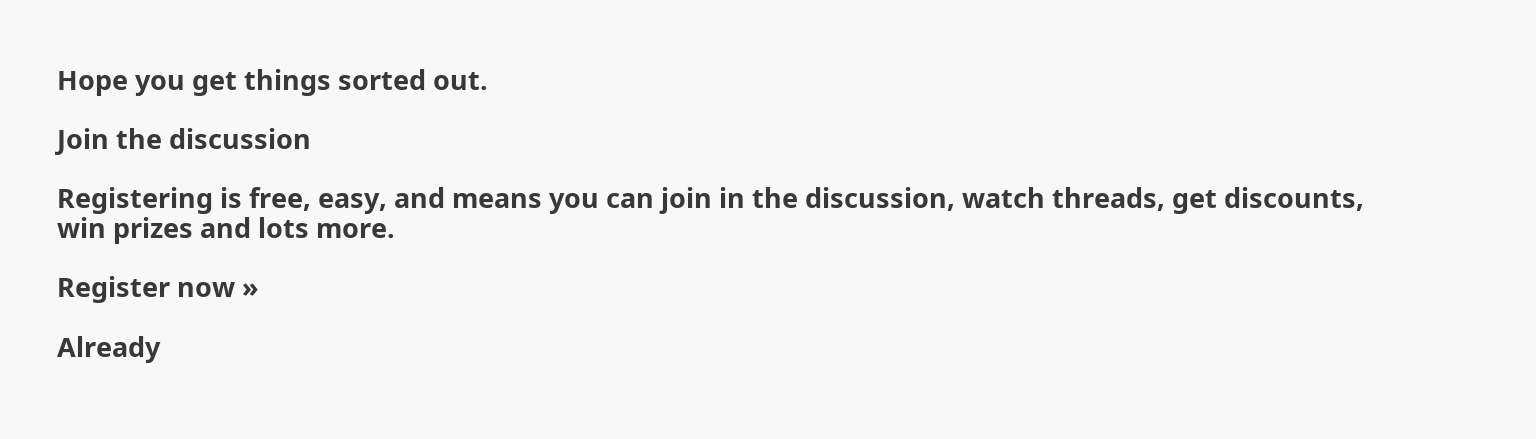Hope you get things sorted out.

Join the discussion

Registering is free, easy, and means you can join in the discussion, watch threads, get discounts, win prizes and lots more.

Register now »

Already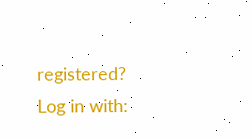registered? Log in with: